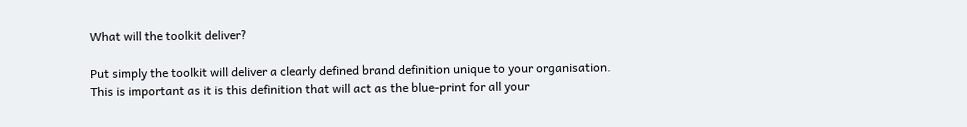What will the toolkit deliver?

Put simply the toolkit will deliver a clearly defined brand definition unique to your organisation. This is important as it is this definition that will act as the blue-print for all your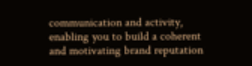communication and activity, enabling you to build a coherent and motivating brand reputation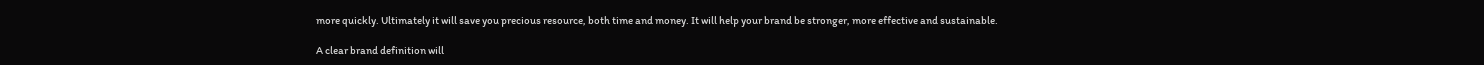more quickly. Ultimately it will save you precious resource, both time and money. It will help your brand be stronger, more effective and sustainable.

A clear brand definition will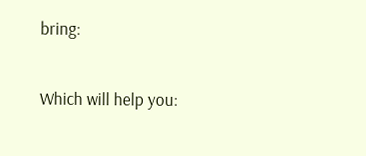bring:

Which will help you: